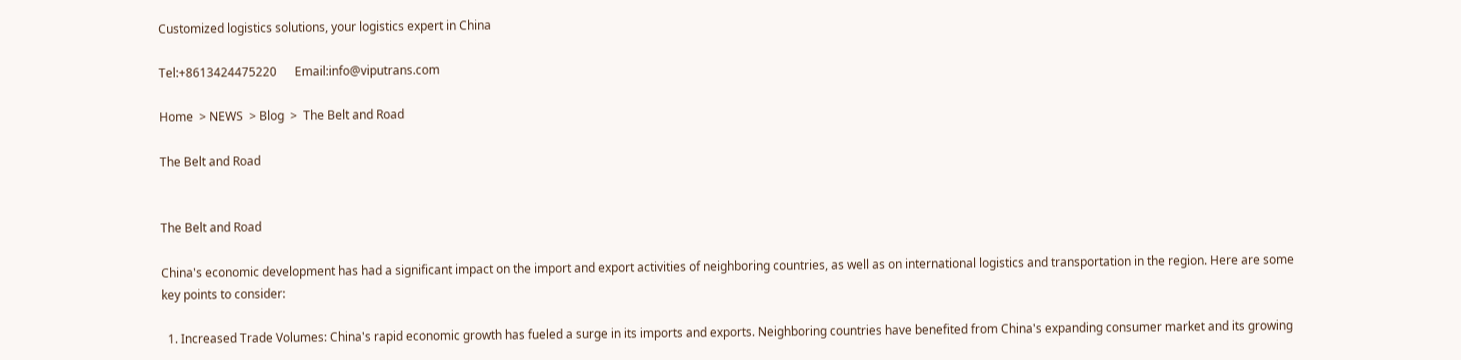Customized logistics solutions, your logistics expert in China

Tel:+8613424475220      Email:info@viputrans.com

Home  > NEWS  > Blog  >  The Belt and Road

The Belt and Road


The Belt and Road

China's economic development has had a significant impact on the import and export activities of neighboring countries, as well as on international logistics and transportation in the region. Here are some key points to consider:

  1. Increased Trade Volumes: China's rapid economic growth has fueled a surge in its imports and exports. Neighboring countries have benefited from China's expanding consumer market and its growing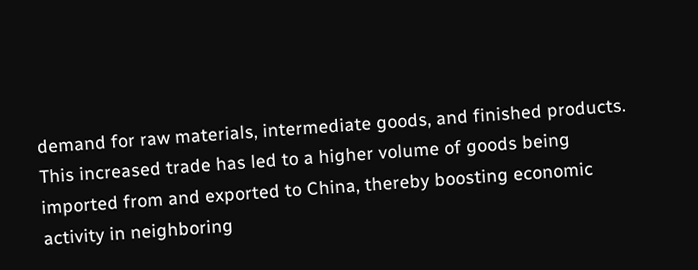demand for raw materials, intermediate goods, and finished products. This increased trade has led to a higher volume of goods being imported from and exported to China, thereby boosting economic activity in neighboring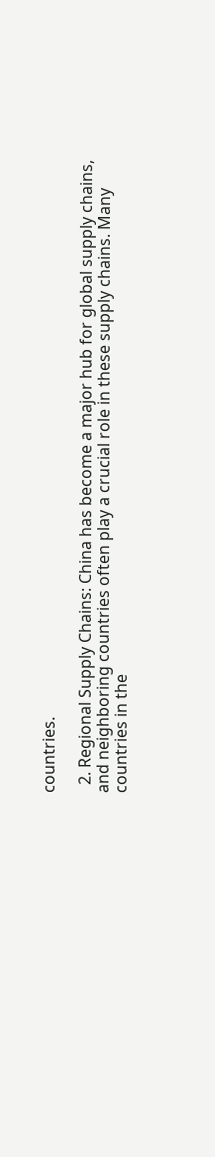countries.

  2. Regional Supply Chains: China has become a major hub for global supply chains, and neighboring countries often play a crucial role in these supply chains. Many countries in the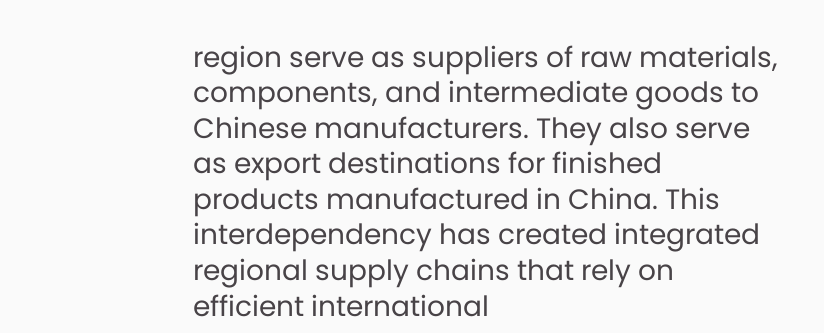region serve as suppliers of raw materials, components, and intermediate goods to Chinese manufacturers. They also serve as export destinations for finished products manufactured in China. This interdependency has created integrated regional supply chains that rely on efficient international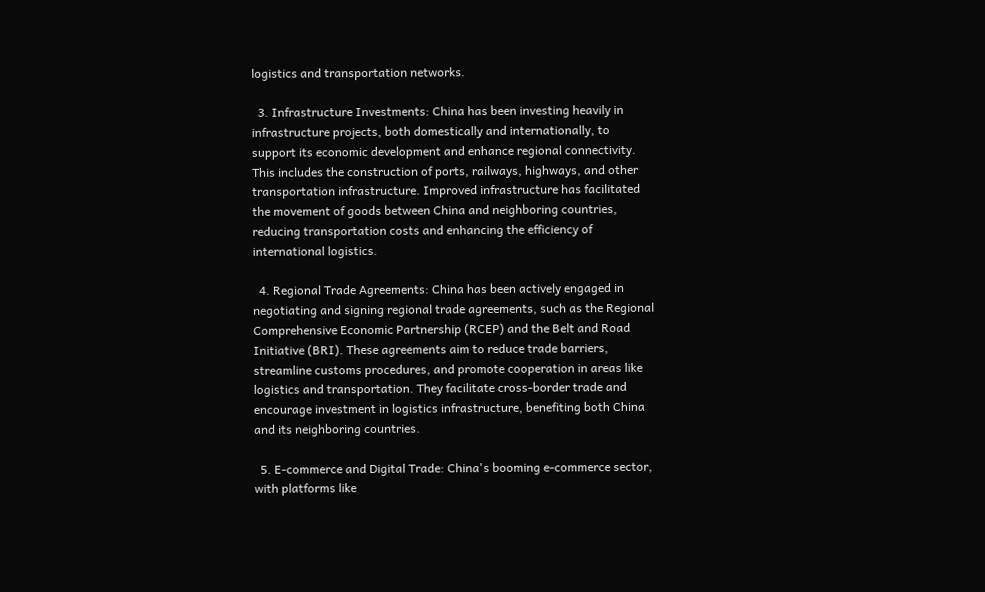logistics and transportation networks.

  3. Infrastructure Investments: China has been investing heavily in infrastructure projects, both domestically and internationally, to support its economic development and enhance regional connectivity. This includes the construction of ports, railways, highways, and other transportation infrastructure. Improved infrastructure has facilitated the movement of goods between China and neighboring countries, reducing transportation costs and enhancing the efficiency of international logistics.

  4. Regional Trade Agreements: China has been actively engaged in negotiating and signing regional trade agreements, such as the Regional Comprehensive Economic Partnership (RCEP) and the Belt and Road Initiative (BRI). These agreements aim to reduce trade barriers, streamline customs procedures, and promote cooperation in areas like logistics and transportation. They facilitate cross-border trade and encourage investment in logistics infrastructure, benefiting both China and its neighboring countries.

  5. E-commerce and Digital Trade: China's booming e-commerce sector, with platforms like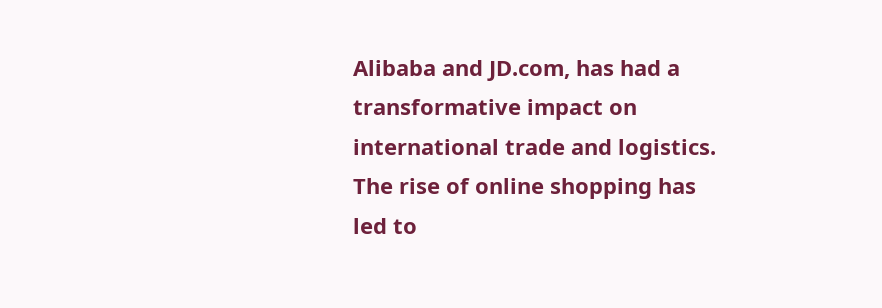Alibaba and JD.com, has had a transformative impact on international trade and logistics. The rise of online shopping has led to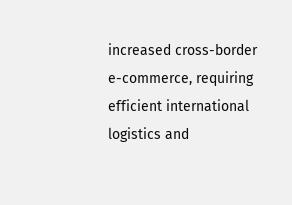increased cross-border e-commerce, requiring efficient international logistics and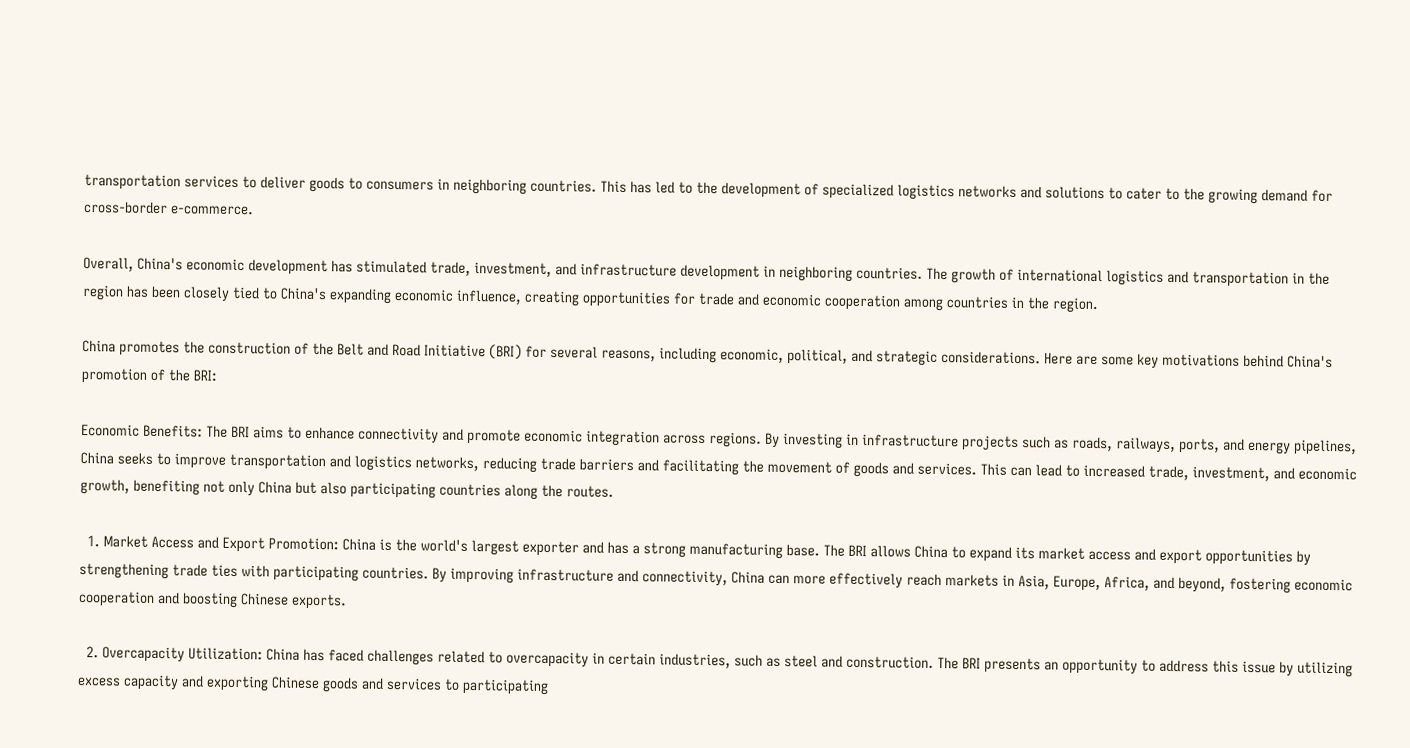transportation services to deliver goods to consumers in neighboring countries. This has led to the development of specialized logistics networks and solutions to cater to the growing demand for cross-border e-commerce.

Overall, China's economic development has stimulated trade, investment, and infrastructure development in neighboring countries. The growth of international logistics and transportation in the region has been closely tied to China's expanding economic influence, creating opportunities for trade and economic cooperation among countries in the region.

China promotes the construction of the Belt and Road Initiative (BRI) for several reasons, including economic, political, and strategic considerations. Here are some key motivations behind China's promotion of the BRI:

Economic Benefits: The BRI aims to enhance connectivity and promote economic integration across regions. By investing in infrastructure projects such as roads, railways, ports, and energy pipelines, China seeks to improve transportation and logistics networks, reducing trade barriers and facilitating the movement of goods and services. This can lead to increased trade, investment, and economic growth, benefiting not only China but also participating countries along the routes.

  1. Market Access and Export Promotion: China is the world's largest exporter and has a strong manufacturing base. The BRI allows China to expand its market access and export opportunities by strengthening trade ties with participating countries. By improving infrastructure and connectivity, China can more effectively reach markets in Asia, Europe, Africa, and beyond, fostering economic cooperation and boosting Chinese exports.

  2. Overcapacity Utilization: China has faced challenges related to overcapacity in certain industries, such as steel and construction. The BRI presents an opportunity to address this issue by utilizing excess capacity and exporting Chinese goods and services to participating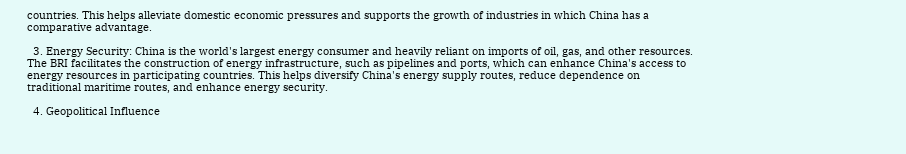countries. This helps alleviate domestic economic pressures and supports the growth of industries in which China has a comparative advantage.

  3. Energy Security: China is the world's largest energy consumer and heavily reliant on imports of oil, gas, and other resources. The BRI facilitates the construction of energy infrastructure, such as pipelines and ports, which can enhance China's access to energy resources in participating countries. This helps diversify China's energy supply routes, reduce dependence on traditional maritime routes, and enhance energy security.

  4. Geopolitical Influence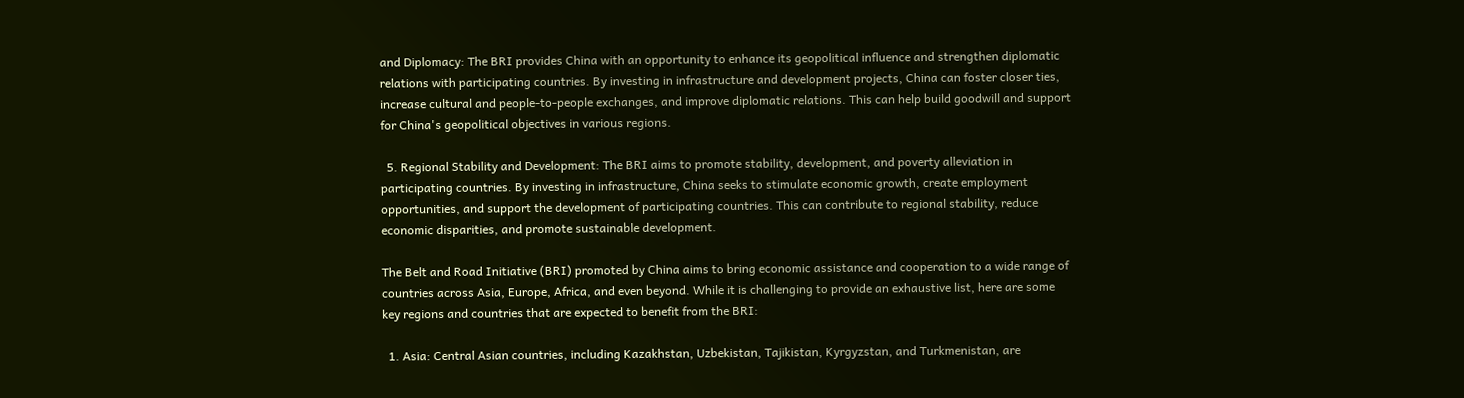and Diplomacy: The BRI provides China with an opportunity to enhance its geopolitical influence and strengthen diplomatic relations with participating countries. By investing in infrastructure and development projects, China can foster closer ties, increase cultural and people-to-people exchanges, and improve diplomatic relations. This can help build goodwill and support for China's geopolitical objectives in various regions.

  5. Regional Stability and Development: The BRI aims to promote stability, development, and poverty alleviation in participating countries. By investing in infrastructure, China seeks to stimulate economic growth, create employment opportunities, and support the development of participating countries. This can contribute to regional stability, reduce economic disparities, and promote sustainable development.

The Belt and Road Initiative (BRI) promoted by China aims to bring economic assistance and cooperation to a wide range of countries across Asia, Europe, Africa, and even beyond. While it is challenging to provide an exhaustive list, here are some key regions and countries that are expected to benefit from the BRI:

  1. Asia: Central Asian countries, including Kazakhstan, Uzbekistan, Tajikistan, Kyrgyzstan, and Turkmenistan, are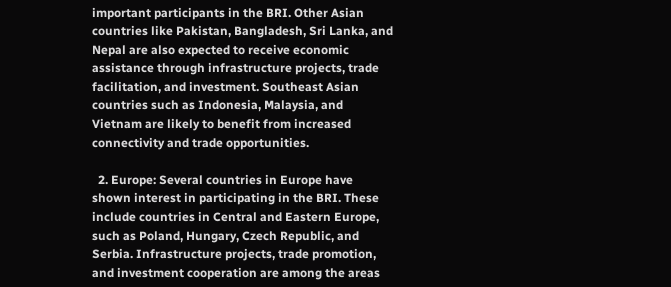important participants in the BRI. Other Asian countries like Pakistan, Bangladesh, Sri Lanka, and Nepal are also expected to receive economic assistance through infrastructure projects, trade facilitation, and investment. Southeast Asian countries such as Indonesia, Malaysia, and Vietnam are likely to benefit from increased connectivity and trade opportunities.

  2. Europe: Several countries in Europe have shown interest in participating in the BRI. These include countries in Central and Eastern Europe, such as Poland, Hungary, Czech Republic, and Serbia. Infrastructure projects, trade promotion, and investment cooperation are among the areas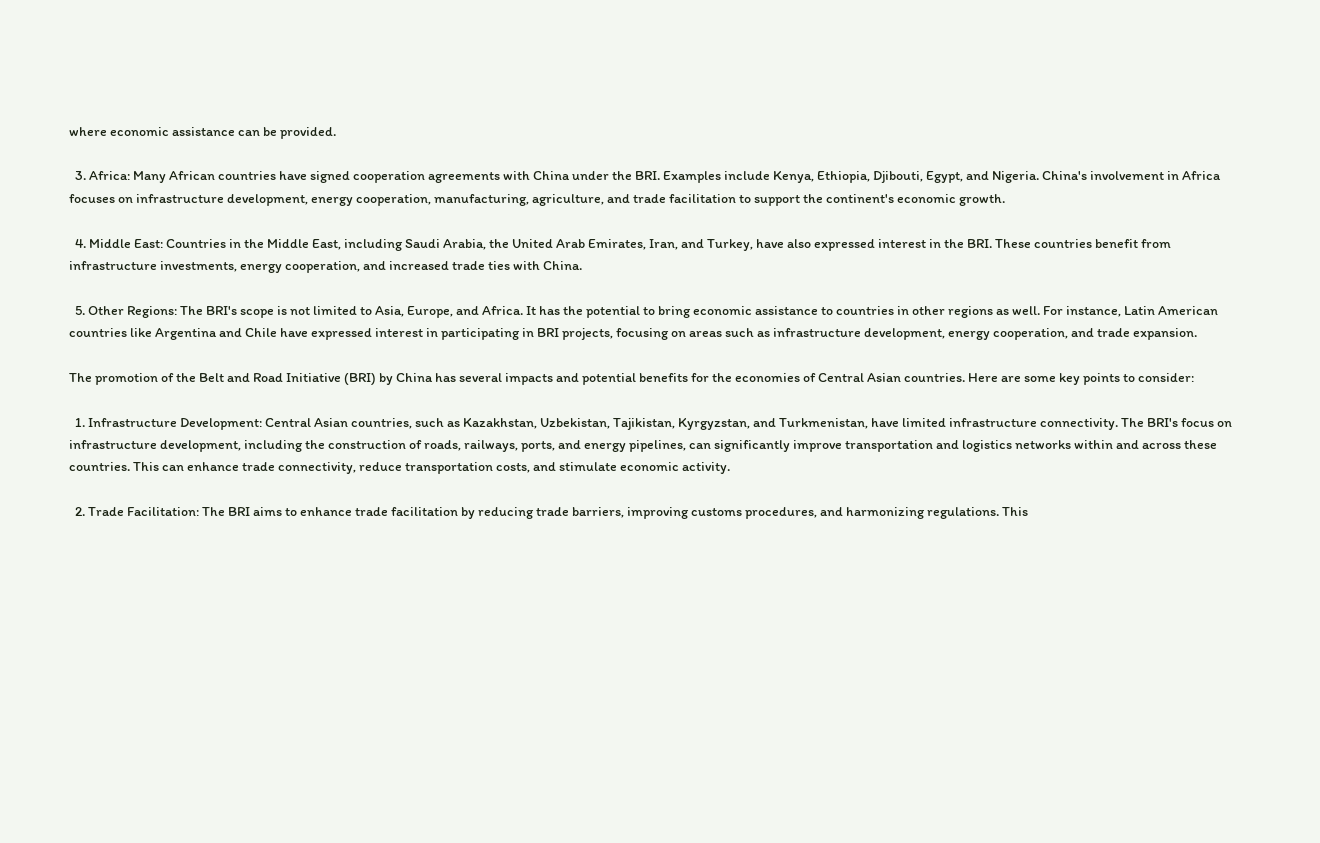where economic assistance can be provided.

  3. Africa: Many African countries have signed cooperation agreements with China under the BRI. Examples include Kenya, Ethiopia, Djibouti, Egypt, and Nigeria. China's involvement in Africa focuses on infrastructure development, energy cooperation, manufacturing, agriculture, and trade facilitation to support the continent's economic growth.

  4. Middle East: Countries in the Middle East, including Saudi Arabia, the United Arab Emirates, Iran, and Turkey, have also expressed interest in the BRI. These countries benefit from infrastructure investments, energy cooperation, and increased trade ties with China.

  5. Other Regions: The BRI's scope is not limited to Asia, Europe, and Africa. It has the potential to bring economic assistance to countries in other regions as well. For instance, Latin American countries like Argentina and Chile have expressed interest in participating in BRI projects, focusing on areas such as infrastructure development, energy cooperation, and trade expansion.

The promotion of the Belt and Road Initiative (BRI) by China has several impacts and potential benefits for the economies of Central Asian countries. Here are some key points to consider:

  1. Infrastructure Development: Central Asian countries, such as Kazakhstan, Uzbekistan, Tajikistan, Kyrgyzstan, and Turkmenistan, have limited infrastructure connectivity. The BRI's focus on infrastructure development, including the construction of roads, railways, ports, and energy pipelines, can significantly improve transportation and logistics networks within and across these countries. This can enhance trade connectivity, reduce transportation costs, and stimulate economic activity.

  2. Trade Facilitation: The BRI aims to enhance trade facilitation by reducing trade barriers, improving customs procedures, and harmonizing regulations. This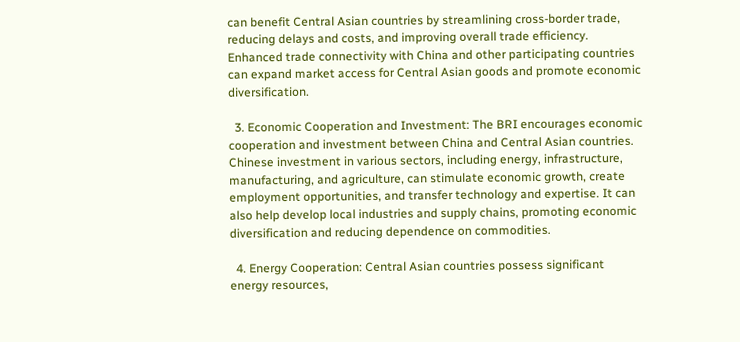can benefit Central Asian countries by streamlining cross-border trade, reducing delays and costs, and improving overall trade efficiency. Enhanced trade connectivity with China and other participating countries can expand market access for Central Asian goods and promote economic diversification.

  3. Economic Cooperation and Investment: The BRI encourages economic cooperation and investment between China and Central Asian countries. Chinese investment in various sectors, including energy, infrastructure, manufacturing, and agriculture, can stimulate economic growth, create employment opportunities, and transfer technology and expertise. It can also help develop local industries and supply chains, promoting economic diversification and reducing dependence on commodities.

  4. Energy Cooperation: Central Asian countries possess significant energy resources,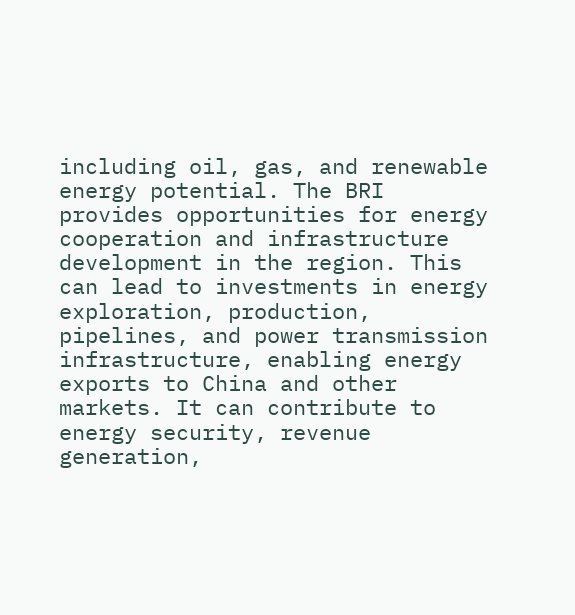including oil, gas, and renewable energy potential. The BRI provides opportunities for energy cooperation and infrastructure development in the region. This can lead to investments in energy exploration, production, pipelines, and power transmission infrastructure, enabling energy exports to China and other markets. It can contribute to energy security, revenue generation,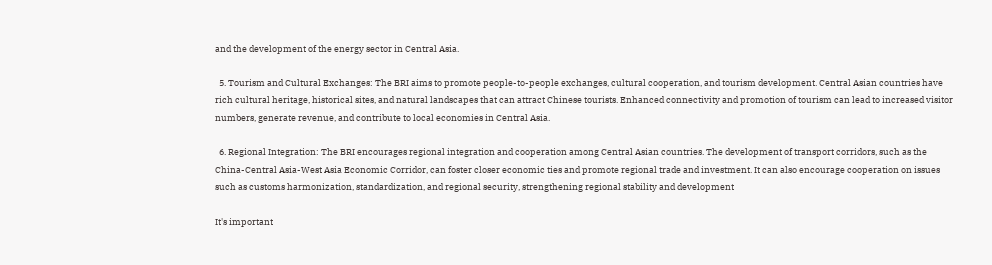and the development of the energy sector in Central Asia.

  5. Tourism and Cultural Exchanges: The BRI aims to promote people-to-people exchanges, cultural cooperation, and tourism development. Central Asian countries have rich cultural heritage, historical sites, and natural landscapes that can attract Chinese tourists. Enhanced connectivity and promotion of tourism can lead to increased visitor numbers, generate revenue, and contribute to local economies in Central Asia.

  6. Regional Integration: The BRI encourages regional integration and cooperation among Central Asian countries. The development of transport corridors, such as the China-Central Asia-West Asia Economic Corridor, can foster closer economic ties and promote regional trade and investment. It can also encourage cooperation on issues such as customs harmonization, standardization, and regional security, strengthening regional stability and development

It's important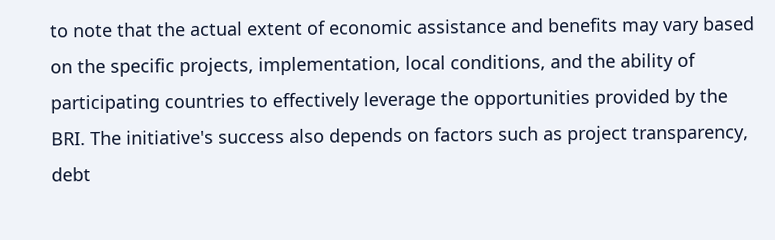to note that the actual extent of economic assistance and benefits may vary based on the specific projects, implementation, local conditions, and the ability of participating countries to effectively leverage the opportunities provided by the BRI. The initiative's success also depends on factors such as project transparency, debt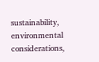sustainability, environmental considerations,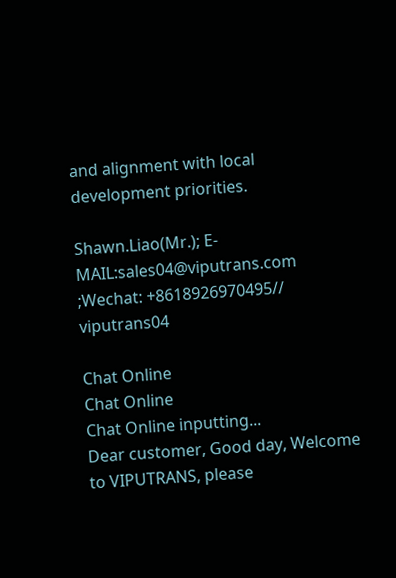and alignment with local development priorities.

Shawn.Liao(Mr.); E-MAIL:sales04@viputrans.com ;Wechat: +8618926970495// viputrans04

Chat Online
Chat Online
Chat Online inputting...
Dear customer, Good day, Welcome to VIPUTRANS, please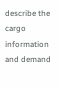describe the cargo information and demand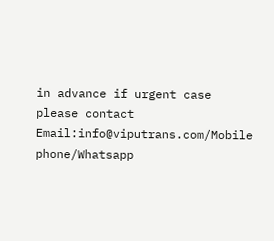in advance if urgent case please contact Email:info@viputrans.com/Mobile phone/Whatsapp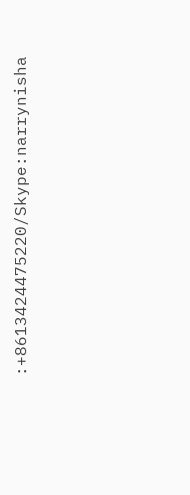:+8613424475220/Skype:narrynisha